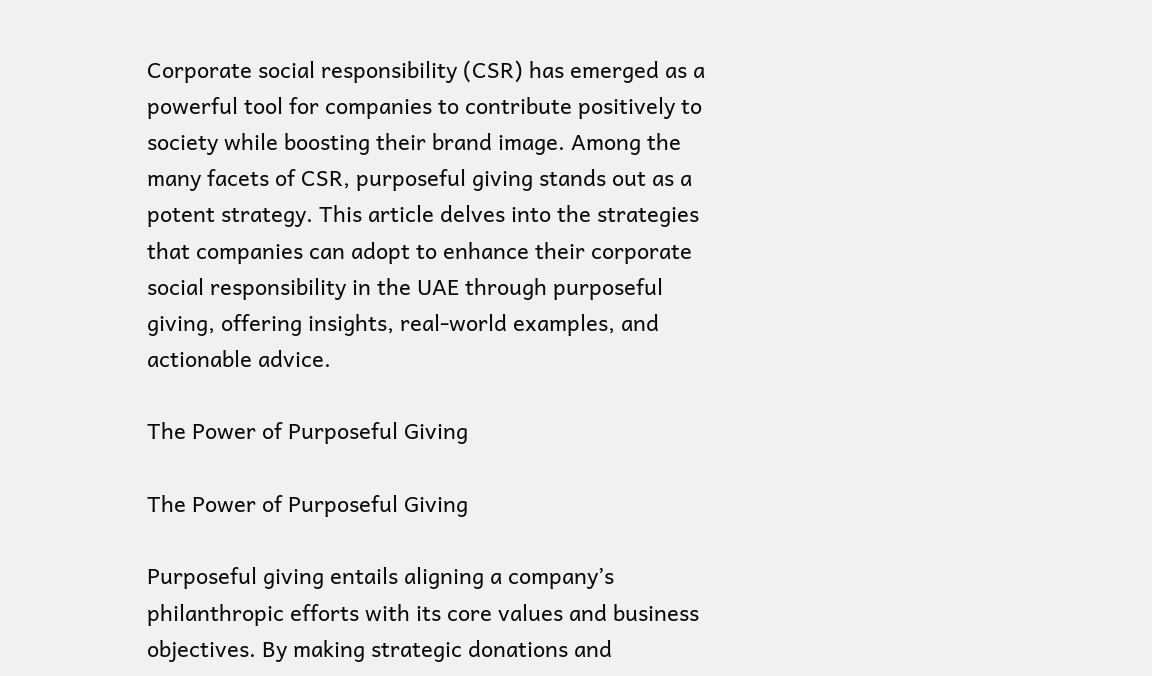Corporate social responsibility (CSR) has emerged as a powerful tool for companies to contribute positively to society while boosting their brand image. Among the many facets of CSR, purposeful giving stands out as a potent strategy. This article delves into the strategies that companies can adopt to enhance their corporate social responsibility in the UAE through purposeful giving, offering insights, real-world examples, and actionable advice.

The Power of Purposeful Giving

The Power of Purposeful Giving

Purposeful giving entails aligning a company’s philanthropic efforts with its core values and business objectives. By making strategic donations and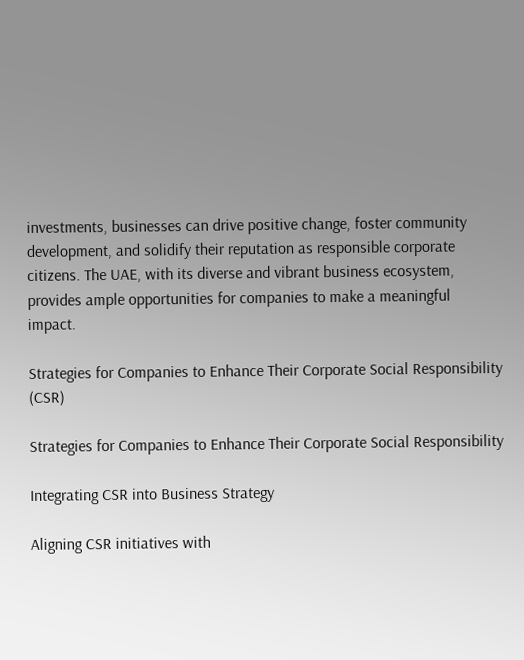investments, businesses can drive positive change, foster community development, and solidify their reputation as responsible corporate citizens. The UAE, with its diverse and vibrant business ecosystem, provides ample opportunities for companies to make a meaningful impact.

Strategies for Companies to Enhance Their Corporate Social Responsibility (CSR)

Strategies for Companies to Enhance Their Corporate Social Responsibility

Integrating CSR into Business Strategy

Aligning CSR initiatives with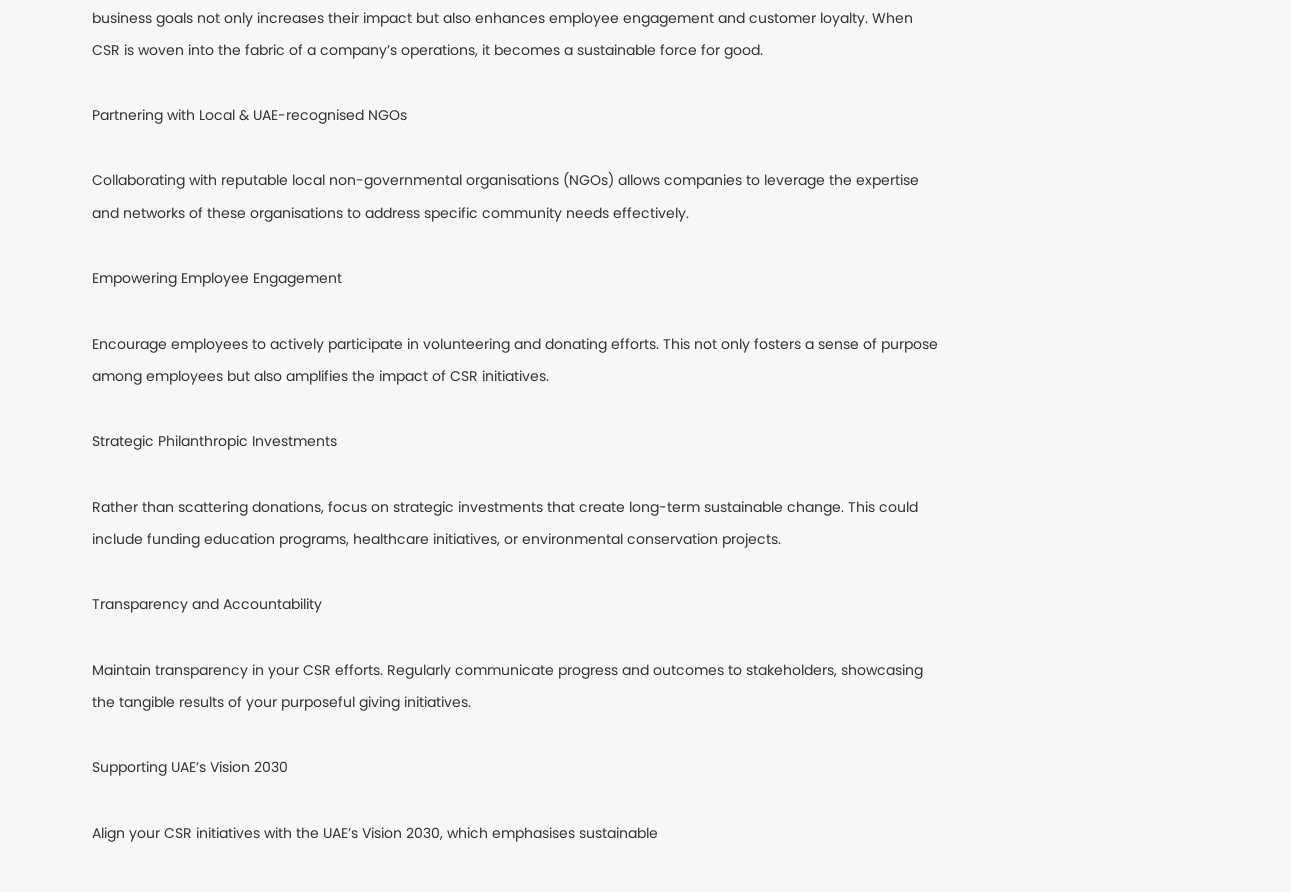business goals not only increases their impact but also enhances employee engagement and customer loyalty. When CSR is woven into the fabric of a company’s operations, it becomes a sustainable force for good.

Partnering with Local & UAE-recognised NGOs

Collaborating with reputable local non-governmental organisations (NGOs) allows companies to leverage the expertise and networks of these organisations to address specific community needs effectively.

Empowering Employee Engagement

Encourage employees to actively participate in volunteering and donating efforts. This not only fosters a sense of purpose among employees but also amplifies the impact of CSR initiatives.

Strategic Philanthropic Investments

Rather than scattering donations, focus on strategic investments that create long-term sustainable change. This could include funding education programs, healthcare initiatives, or environmental conservation projects.

Transparency and Accountability

Maintain transparency in your CSR efforts. Regularly communicate progress and outcomes to stakeholders, showcasing the tangible results of your purposeful giving initiatives.

Supporting UAE’s Vision 2030

Align your CSR initiatives with the UAE’s Vision 2030, which emphasises sustainable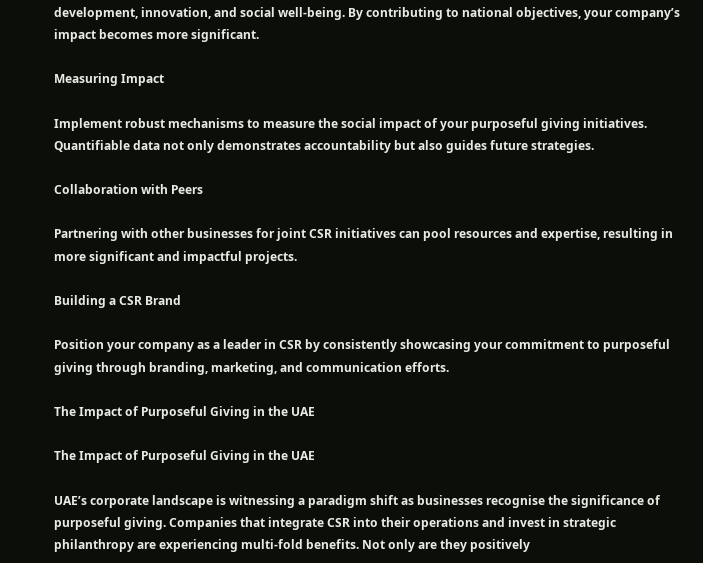development, innovation, and social well-being. By contributing to national objectives, your company’s impact becomes more significant.

Measuring Impact

Implement robust mechanisms to measure the social impact of your purposeful giving initiatives. Quantifiable data not only demonstrates accountability but also guides future strategies.

Collaboration with Peers

Partnering with other businesses for joint CSR initiatives can pool resources and expertise, resulting in more significant and impactful projects.

Building a CSR Brand

Position your company as a leader in CSR by consistently showcasing your commitment to purposeful giving through branding, marketing, and communication efforts.

The Impact of Purposeful Giving in the UAE

The Impact of Purposeful Giving in the UAE

UAE’s corporate landscape is witnessing a paradigm shift as businesses recognise the significance of purposeful giving. Companies that integrate CSR into their operations and invest in strategic philanthropy are experiencing multi-fold benefits. Not only are they positively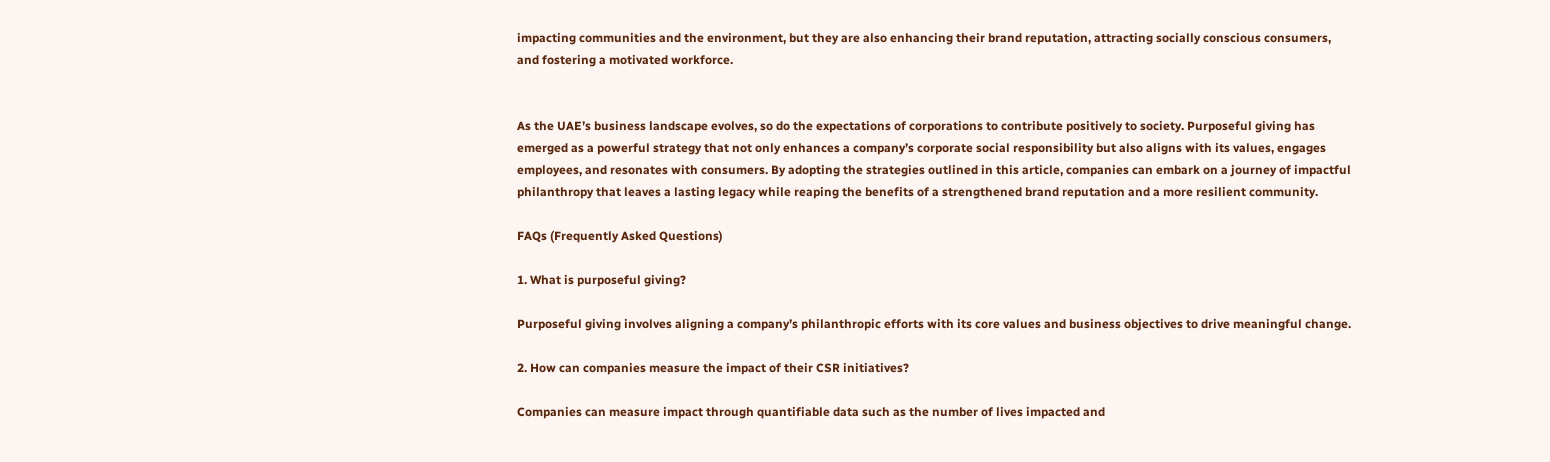impacting communities and the environment, but they are also enhancing their brand reputation, attracting socially conscious consumers, and fostering a motivated workforce.


As the UAE’s business landscape evolves, so do the expectations of corporations to contribute positively to society. Purposeful giving has emerged as a powerful strategy that not only enhances a company’s corporate social responsibility but also aligns with its values, engages employees, and resonates with consumers. By adopting the strategies outlined in this article, companies can embark on a journey of impactful philanthropy that leaves a lasting legacy while reaping the benefits of a strengthened brand reputation and a more resilient community.

FAQs (Frequently Asked Questions)

1. What is purposeful giving?

Purposeful giving involves aligning a company’s philanthropic efforts with its core values and business objectives to drive meaningful change.

2. How can companies measure the impact of their CSR initiatives?

Companies can measure impact through quantifiable data such as the number of lives impacted and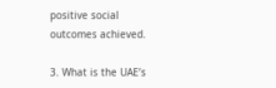positive social outcomes achieved.

3. What is the UAE’s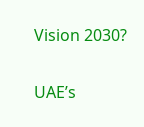Vision 2030?

UAE’s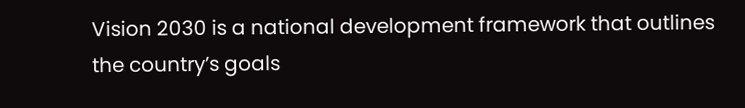Vision 2030 is a national development framework that outlines the country’s goals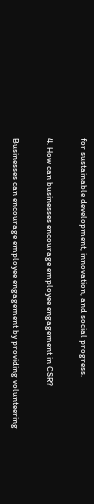for sustainable development, innovation, and social progress.

4. How can businesses encourage employee engagement in CSR?

Businesses can encourage employee engagement by providing volunteering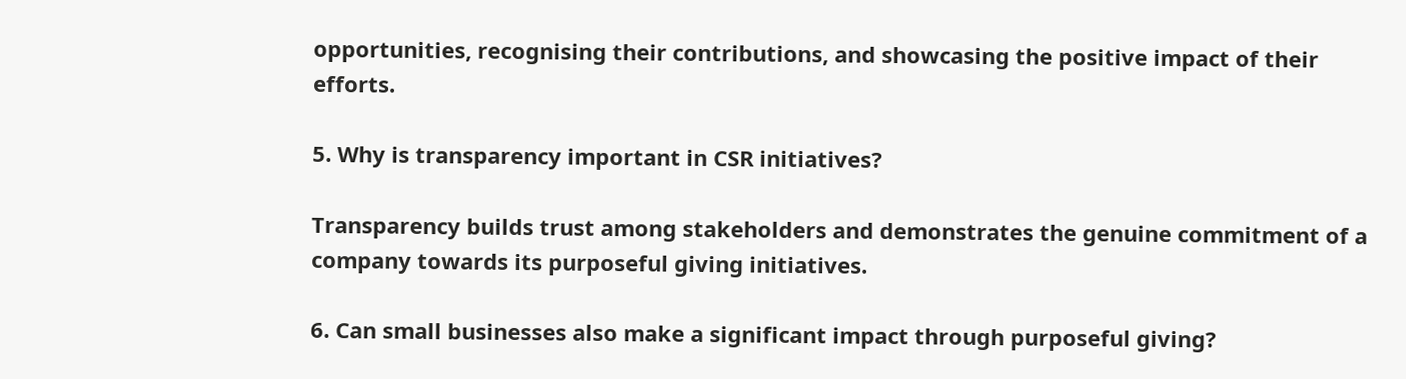opportunities, recognising their contributions, and showcasing the positive impact of their efforts.

5. Why is transparency important in CSR initiatives?

Transparency builds trust among stakeholders and demonstrates the genuine commitment of a company towards its purposeful giving initiatives.

6. Can small businesses also make a significant impact through purposeful giving?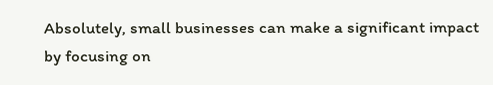Absolutely, small businesses can make a significant impact by focusing on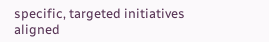specific, targeted initiatives aligned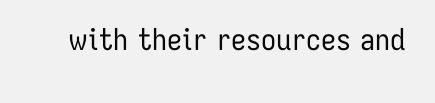with their resources and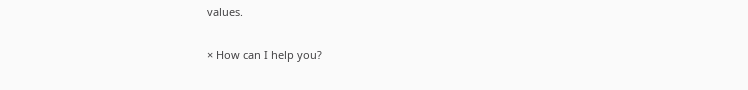values.

× How can I help you?